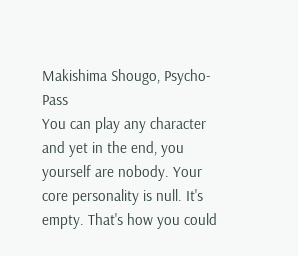Makishima Shougo, Psycho-Pass
You can play any character and yet in the end, you yourself are nobody. Your core personality is null. It's empty. That's how you could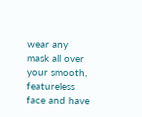wear any mask all over your smooth, featureless face and have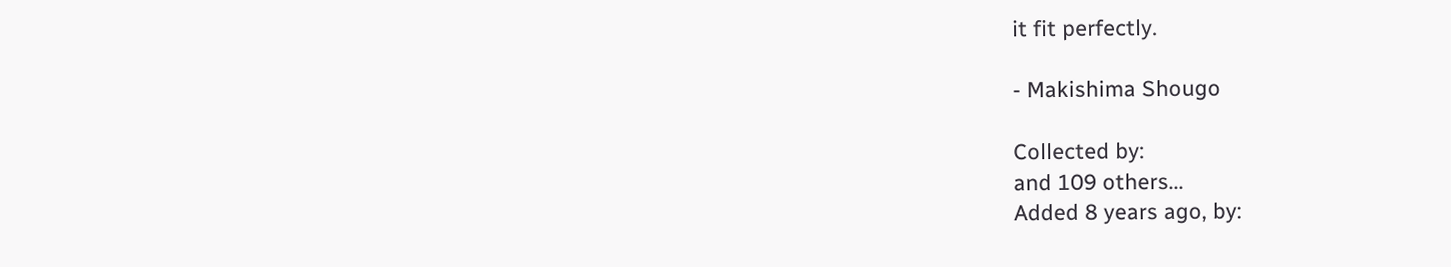it fit perfectly.

- Makishima Shougo

Collected by:
and 109 others...
Added 8 years ago, by: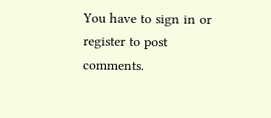You have to sign in or register to post comments.